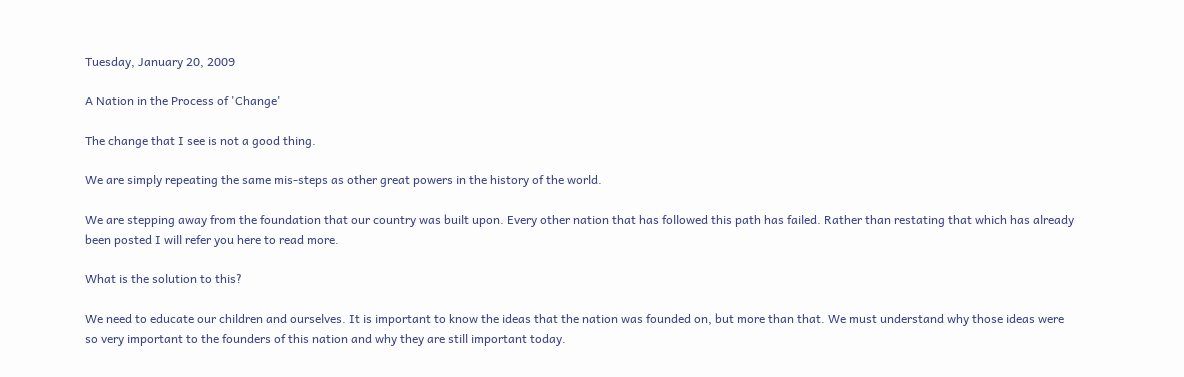Tuesday, January 20, 2009

A Nation in the Process of 'Change'

The change that I see is not a good thing.

We are simply repeating the same mis-steps as other great powers in the history of the world.

We are stepping away from the foundation that our country was built upon. Every other nation that has followed this path has failed. Rather than restating that which has already been posted I will refer you here to read more.

What is the solution to this?

We need to educate our children and ourselves. It is important to know the ideas that the nation was founded on, but more than that. We must understand why those ideas were so very important to the founders of this nation and why they are still important today.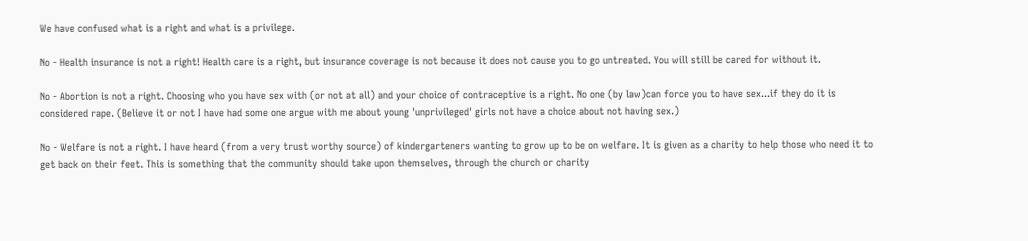We have confused what is a right and what is a privilege.

No - Health insurance is not a right! Health care is a right, but insurance coverage is not because it does not cause you to go untreated. You will still be cared for without it.

No - Abortion is not a right. Choosing who you have sex with (or not at all) and your choice of contraceptive is a right. No one (by law)can force you to have sex...if they do it is considered rape. (Believe it or not I have had some one argue with me about young 'unprivileged' girls not have a choice about not having sex.)

No - Welfare is not a right. I have heard (from a very trust worthy source) of kindergarteners wanting to grow up to be on welfare. It is given as a charity to help those who need it to get back on their feet. This is something that the community should take upon themselves, through the church or charity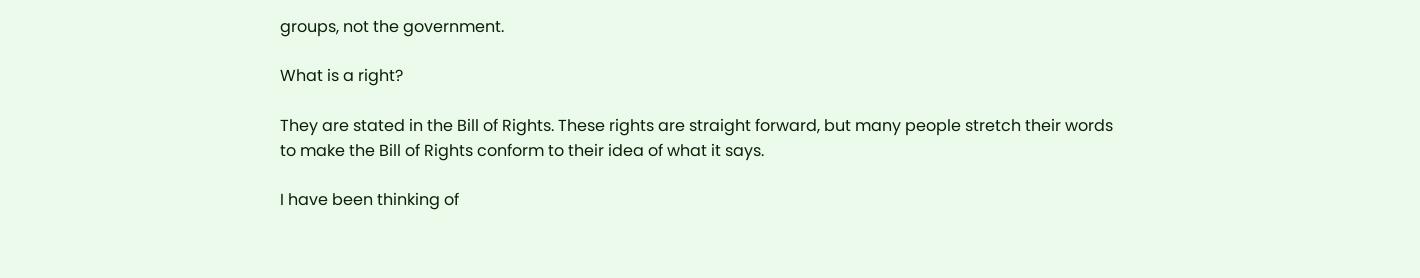groups, not the government.

What is a right?

They are stated in the Bill of Rights. These rights are straight forward, but many people stretch their words to make the Bill of Rights conform to their idea of what it says.

I have been thinking of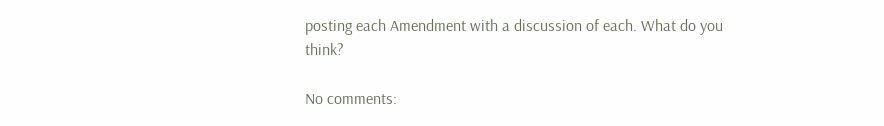posting each Amendment with a discussion of each. What do you think?

No comments: